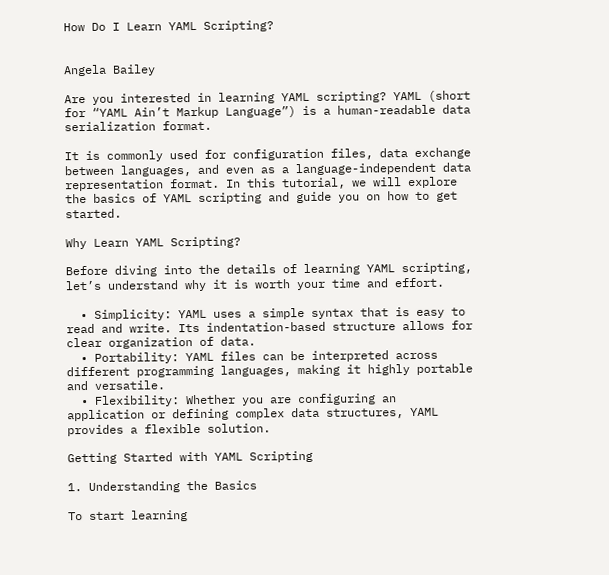How Do I Learn YAML Scripting?


Angela Bailey

Are you interested in learning YAML scripting? YAML (short for “YAML Ain’t Markup Language”) is a human-readable data serialization format.

It is commonly used for configuration files, data exchange between languages, and even as a language-independent data representation format. In this tutorial, we will explore the basics of YAML scripting and guide you on how to get started.

Why Learn YAML Scripting?

Before diving into the details of learning YAML scripting, let’s understand why it is worth your time and effort.

  • Simplicity: YAML uses a simple syntax that is easy to read and write. Its indentation-based structure allows for clear organization of data.
  • Portability: YAML files can be interpreted across different programming languages, making it highly portable and versatile.
  • Flexibility: Whether you are configuring an application or defining complex data structures, YAML provides a flexible solution.

Getting Started with YAML Scripting

1. Understanding the Basics

To start learning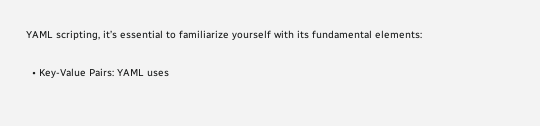YAML scripting, it’s essential to familiarize yourself with its fundamental elements:

  • Key-Value Pairs: YAML uses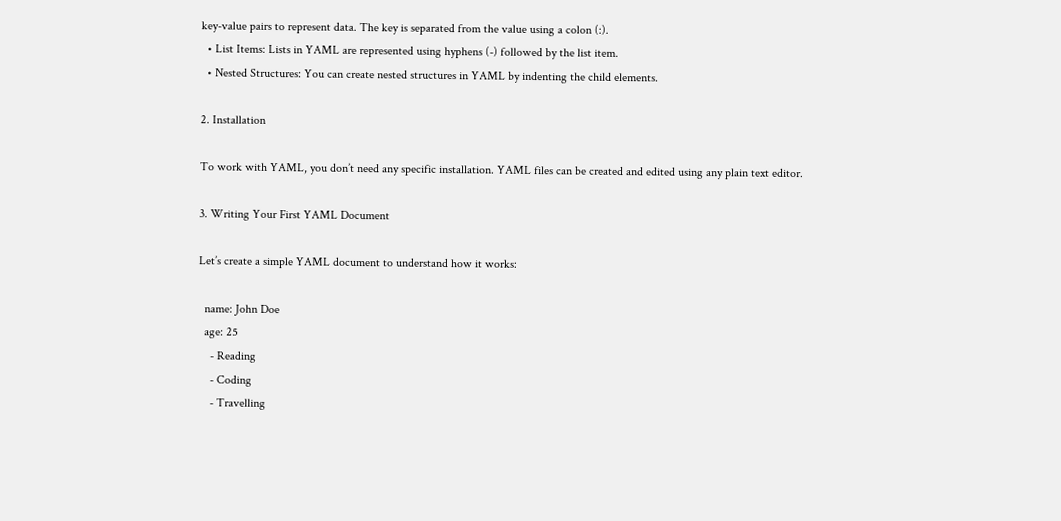key-value pairs to represent data. The key is separated from the value using a colon (:).
  • List Items: Lists in YAML are represented using hyphens (-) followed by the list item.
  • Nested Structures: You can create nested structures in YAML by indenting the child elements.

2. Installation

To work with YAML, you don’t need any specific installation. YAML files can be created and edited using any plain text editor.

3. Writing Your First YAML Document

Let’s create a simple YAML document to understand how it works:

  name: John Doe
  age: 25
    - Reading
    - Coding
    - Travelling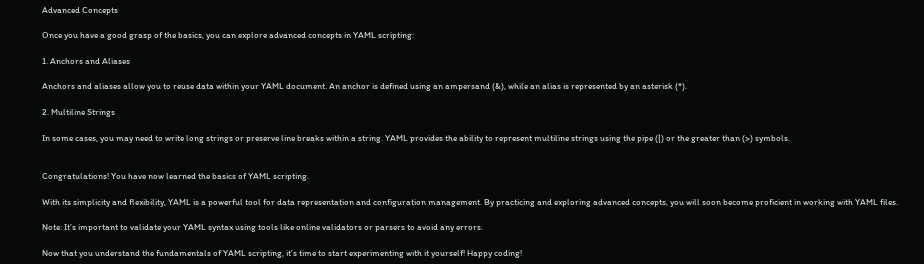Advanced Concepts

Once you have a good grasp of the basics, you can explore advanced concepts in YAML scripting:

1. Anchors and Aliases

Anchors and aliases allow you to reuse data within your YAML document. An anchor is defined using an ampersand (&), while an alias is represented by an asterisk (*).

2. Multiline Strings

In some cases, you may need to write long strings or preserve line breaks within a string. YAML provides the ability to represent multiline strings using the pipe (|) or the greater than (>) symbols.


Congratulations! You have now learned the basics of YAML scripting.

With its simplicity and flexibility, YAML is a powerful tool for data representation and configuration management. By practicing and exploring advanced concepts, you will soon become proficient in working with YAML files.

Note: It’s important to validate your YAML syntax using tools like online validators or parsers to avoid any errors.

Now that you understand the fundamentals of YAML scripting, it’s time to start experimenting with it yourself! Happy coding!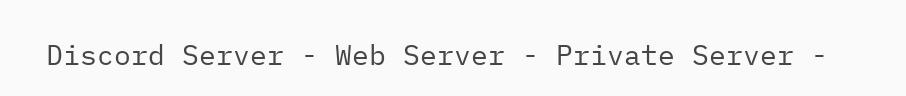Discord Server - Web Server - Private Server -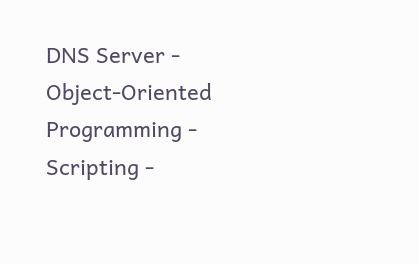DNS Server - Object-Oriented Programming - Scripting -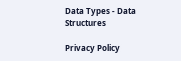Data Types - Data Structures

Privacy Policy